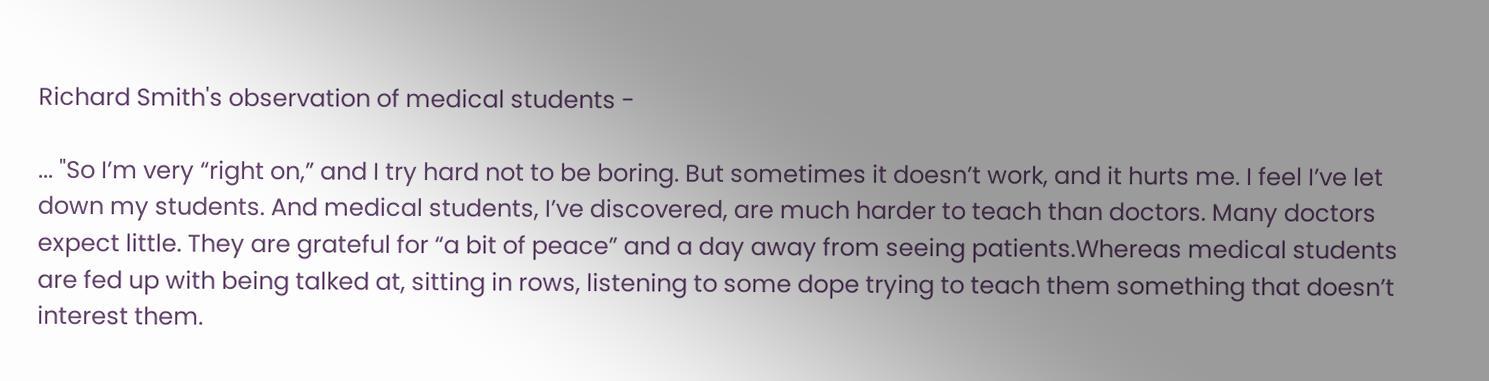Richard Smith's observation of medical students -

... "So I’m very “right on,” and I try hard not to be boring. But sometimes it doesn’t work, and it hurts me. I feel I’ve let down my students. And medical students, I’ve discovered, are much harder to teach than doctors. Many doctors expect little. They are grateful for “a bit of peace” and a day away from seeing patients.Whereas medical students are fed up with being talked at, sitting in rows, listening to some dope trying to teach them something that doesn’t interest them.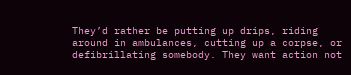They’d rather be putting up drips, riding around in ambulances, cutting up a corpse, or defibrillating somebody. They want action not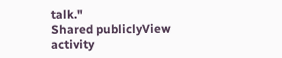talk."
Shared publiclyView activity